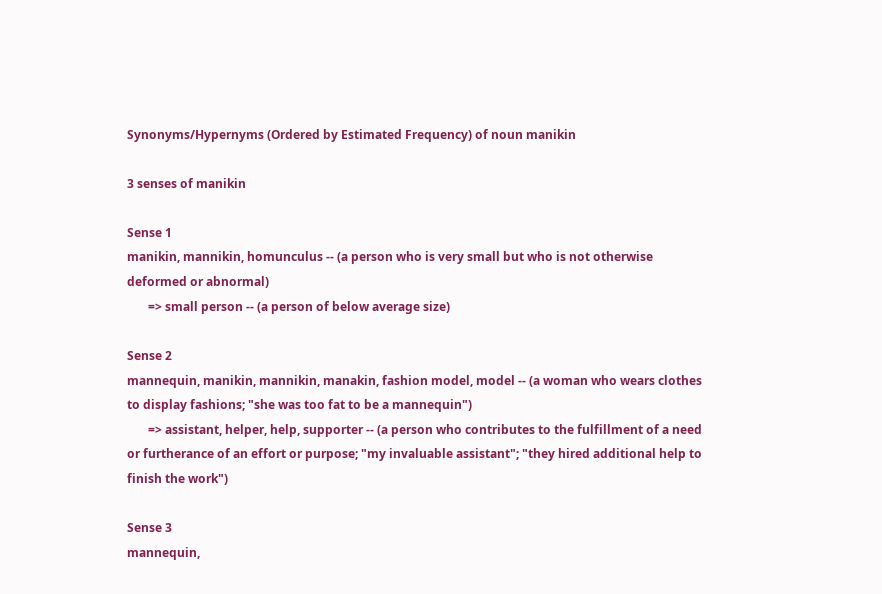Synonyms/Hypernyms (Ordered by Estimated Frequency) of noun manikin

3 senses of manikin

Sense 1
manikin, mannikin, homunculus -- (a person who is very small but who is not otherwise deformed or abnormal)
       => small person -- (a person of below average size)

Sense 2
mannequin, manikin, mannikin, manakin, fashion model, model -- (a woman who wears clothes to display fashions; "she was too fat to be a mannequin")
       => assistant, helper, help, supporter -- (a person who contributes to the fulfillment of a need or furtherance of an effort or purpose; "my invaluable assistant"; "they hired additional help to finish the work")

Sense 3
mannequin,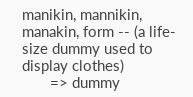manikin, mannikin, manakin, form -- (a life-size dummy used to display clothes)
       => dummy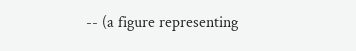-- (a figure representing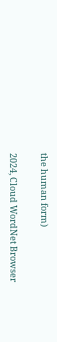the human form)

2024, Cloud WordNet Browser